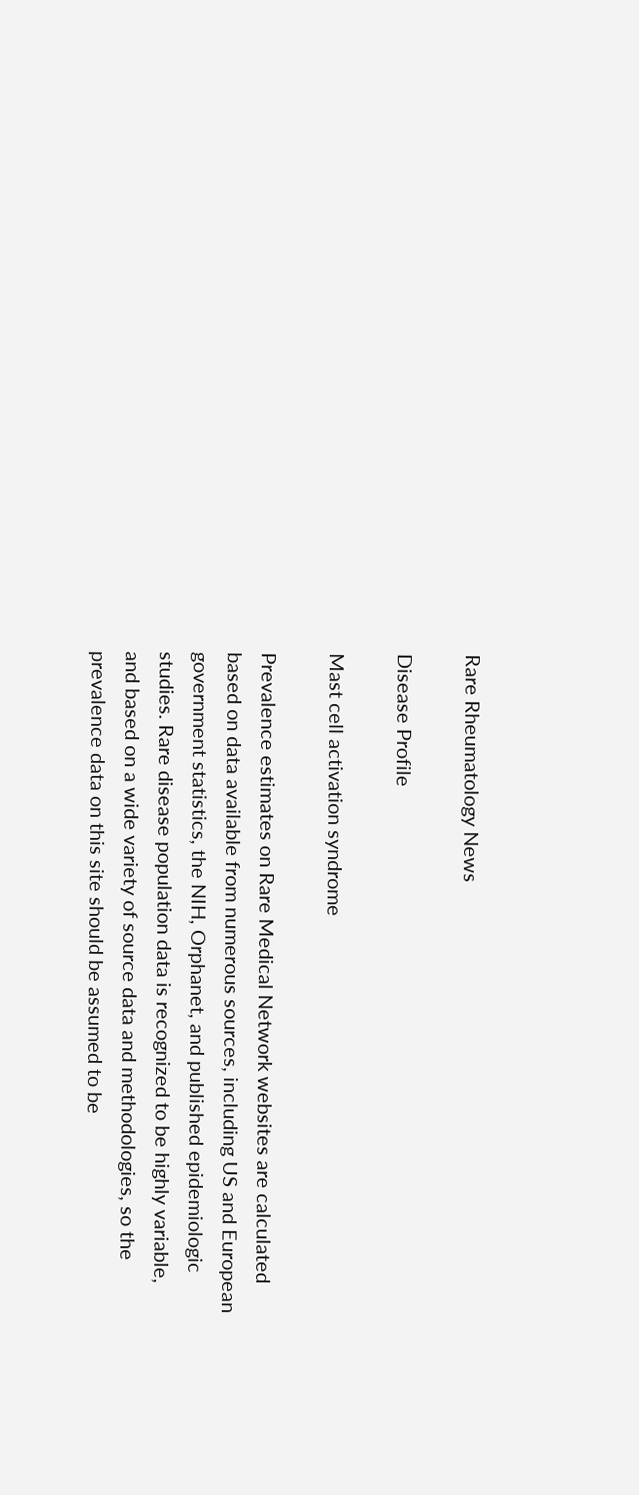Rare Rheumatology News

Disease Profile

Mast cell activation syndrome

Prevalence estimates on Rare Medical Network websites are calculated based on data available from numerous sources, including US and European government statistics, the NIH, Orphanet, and published epidemiologic studies. Rare disease population data is recognized to be highly variable, and based on a wide variety of source data and methodologies, so the prevalence data on this site should be assumed to be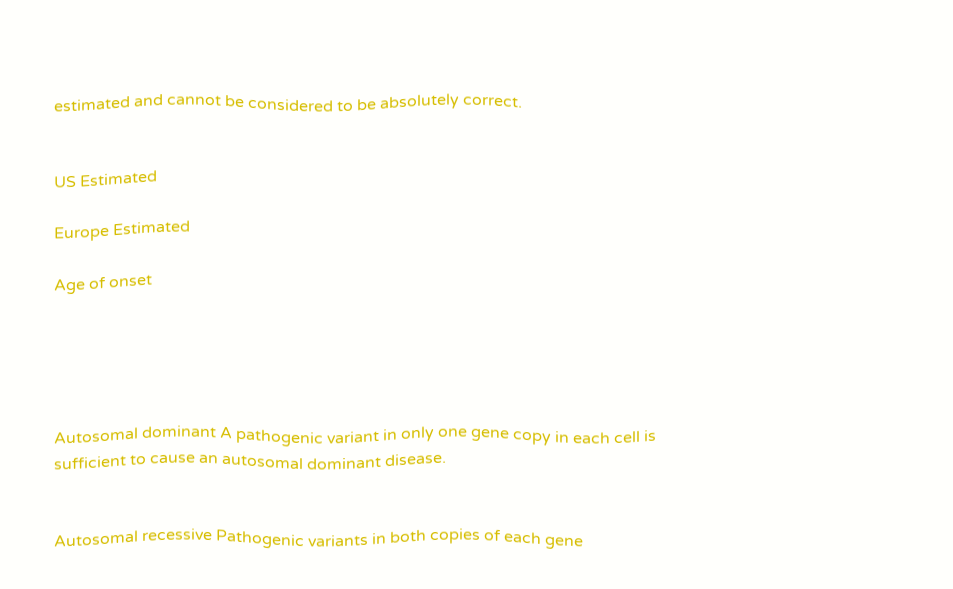estimated and cannot be considered to be absolutely correct.


US Estimated

Europe Estimated

Age of onset





Autosomal dominant A pathogenic variant in only one gene copy in each cell is sufficient to cause an autosomal dominant disease.


Autosomal recessive Pathogenic variants in both copies of each gene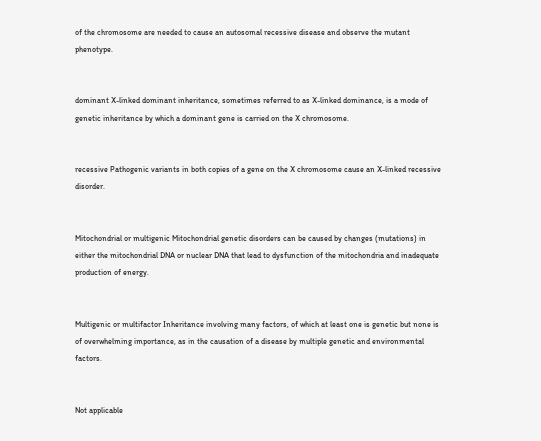of the chromosome are needed to cause an autosomal recessive disease and observe the mutant phenotype.


dominant X-linked dominant inheritance, sometimes referred to as X-linked dominance, is a mode of genetic inheritance by which a dominant gene is carried on the X chromosome.


recessive Pathogenic variants in both copies of a gene on the X chromosome cause an X-linked recessive disorder.


Mitochondrial or multigenic Mitochondrial genetic disorders can be caused by changes (mutations) in either the mitochondrial DNA or nuclear DNA that lead to dysfunction of the mitochondria and inadequate production of energy.


Multigenic or multifactor Inheritance involving many factors, of which at least one is genetic but none is of overwhelming importance, as in the causation of a disease by multiple genetic and environmental factors.


Not applicable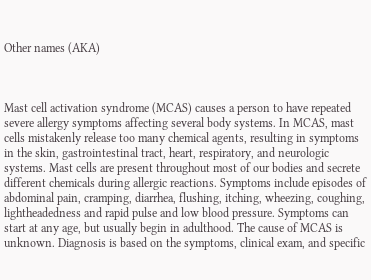Other names (AKA)



Mast cell activation syndrome (MCAS) causes a person to have repeated severe allergy symptoms affecting several body systems. In MCAS, mast cells mistakenly release too many chemical agents, resulting in symptoms in the skin, gastrointestinal tract, heart, respiratory, and neurologic systems. Mast cells are present throughout most of our bodies and secrete different chemicals during allergic reactions. Symptoms include episodes of abdominal pain, cramping, diarrhea, flushing, itching, wheezing, coughing, lightheadedness and rapid pulse and low blood pressure. Symptoms can start at any age, but usually begin in adulthood. The cause of MCAS is unknown. Diagnosis is based on the symptoms, clinical exam, and specific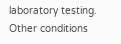laboratory testing. Other conditions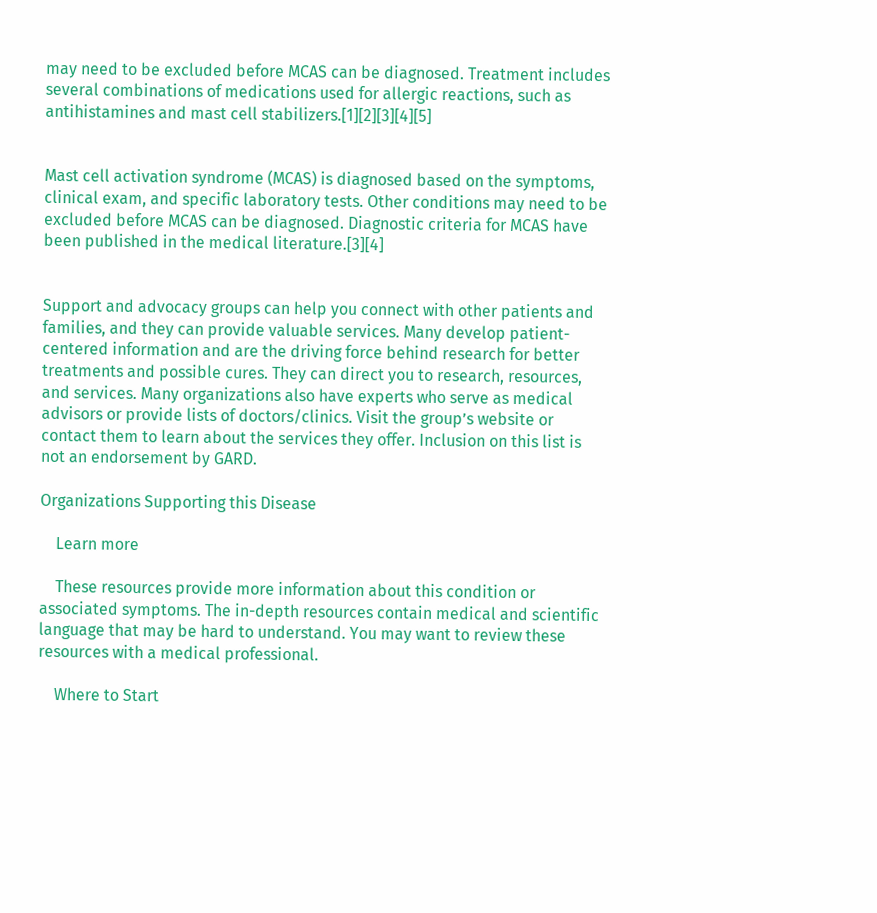may need to be excluded before MCAS can be diagnosed. Treatment includes several combinations of medications used for allergic reactions, such as antihistamines and mast cell stabilizers.[1][2][3][4][5]


Mast cell activation syndrome (MCAS) is diagnosed based on the symptoms, clinical exam, and specific laboratory tests. Other conditions may need to be excluded before MCAS can be diagnosed. Diagnostic criteria for MCAS have been published in the medical literature.[3][4]


Support and advocacy groups can help you connect with other patients and families, and they can provide valuable services. Many develop patient-centered information and are the driving force behind research for better treatments and possible cures. They can direct you to research, resources, and services. Many organizations also have experts who serve as medical advisors or provide lists of doctors/clinics. Visit the group’s website or contact them to learn about the services they offer. Inclusion on this list is not an endorsement by GARD.

Organizations Supporting this Disease

    Learn more

    These resources provide more information about this condition or associated symptoms. The in-depth resources contain medical and scientific language that may be hard to understand. You may want to review these resources with a medical professional.

    Where to Start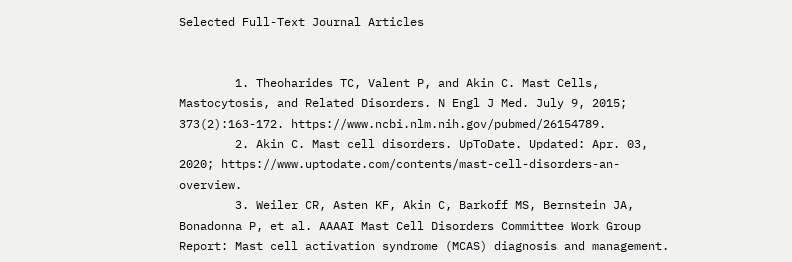Selected Full-Text Journal Articles


        1. Theoharides TC, Valent P, and Akin C. Mast Cells, Mastocytosis, and Related Disorders. N Engl J Med. July 9, 2015; 373(2):163-172. https://www.ncbi.nlm.nih.gov/pubmed/26154789.
        2. Akin C. Mast cell disorders. UpToDate. Updated: Apr. 03, 2020; https://www.uptodate.com/contents/mast-cell-disorders-an-overview.
        3. Weiler CR, Asten KF, Akin C, Barkoff MS, Bernstein JA, Bonadonna P, et al. AAAAI Mast Cell Disorders Committee Work Group Report: Mast cell activation syndrome (MCAS) diagnosis and management.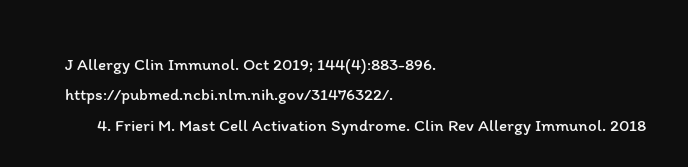J Allergy Clin Immunol. Oct 2019; 144(4):883-896. https://pubmed.ncbi.nlm.nih.gov/31476322/.
        4. Frieri M. Mast Cell Activation Syndrome. Clin Rev Allergy Immunol. 2018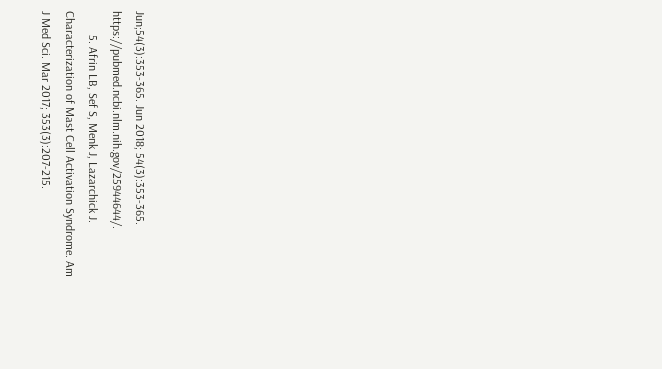Jun;54(3):353-365. Jun 2018; 54(3):353-365. https://pubmed.ncbi.nlm.nih.gov/25944644/.
        5. Afrin LB, Sef S, Menk J, Lazarchick J. Characterization of Mast Cell Activation Syndrome. Am J Med Sci. Mar 2017; 353(3):207-215.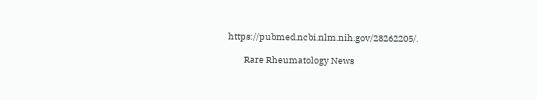https://pubmed.ncbi.nlm.nih.gov/28262205/.

        Rare Rheumatology News